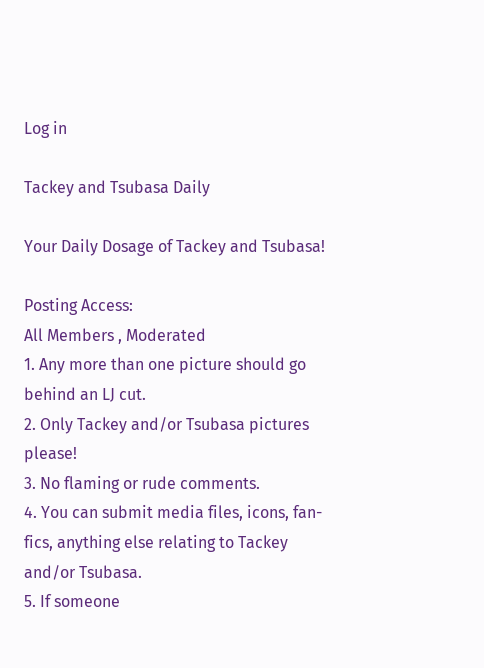Log in

Tackey and Tsubasa Daily

Your Daily Dosage of Tackey and Tsubasa!

Posting Access:
All Members , Moderated
1. Any more than one picture should go behind an LJ cut.
2. Only Tackey and/or Tsubasa pictures please!
3. No flaming or rude comments.
4. You can submit media files, icons, fan-fics, anything else relating to Tackey and/or Tsubasa.
5. If someone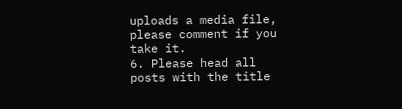uploads a media file, please comment if you take it.
6. Please head all posts with the title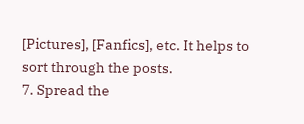[Pictures], [Fanfics], etc. It helps to sort through the posts.
7. Spread the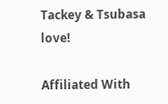Tackey & Tsubasa love!

Affiliated With